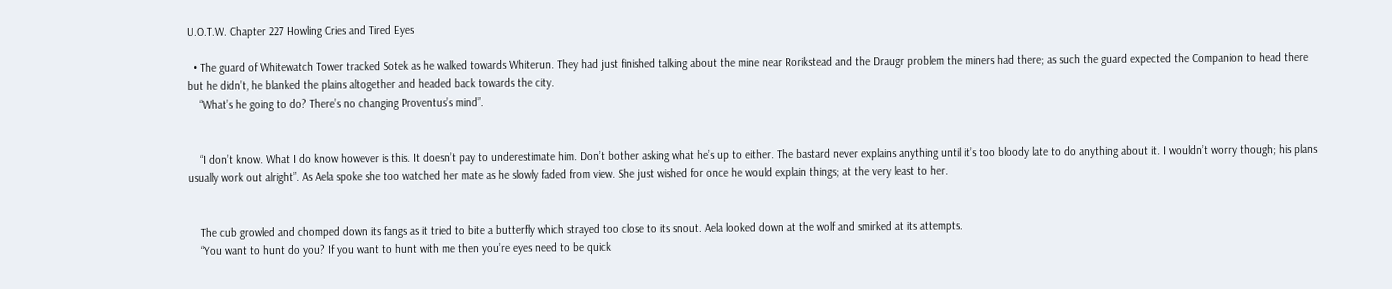U.O.T.W. Chapter 227 Howling Cries and Tired Eyes

  • The guard of Whitewatch Tower tracked Sotek as he walked towards Whiterun. They had just finished talking about the mine near Rorikstead and the Draugr problem the miners had there; as such the guard expected the Companion to head there but he didn’t, he blanked the plains altogether and headed back towards the city.
    “What’s he going to do? There’s no changing Proventus’s mind”.


    “I don’t know. What I do know however is this. It doesn’t pay to underestimate him. Don’t bother asking what he’s up to either. The bastard never explains anything until it’s too bloody late to do anything about it. I wouldn’t worry though; his plans usually work out alright”. As Aela spoke she too watched her mate as he slowly faded from view. She just wished for once he would explain things; at the very least to her.


    The cub growled and chomped down its fangs as it tried to bite a butterfly which strayed too close to its snout. Aela looked down at the wolf and smirked at its attempts.
    “You want to hunt do you? If you want to hunt with me then you’re eyes need to be quick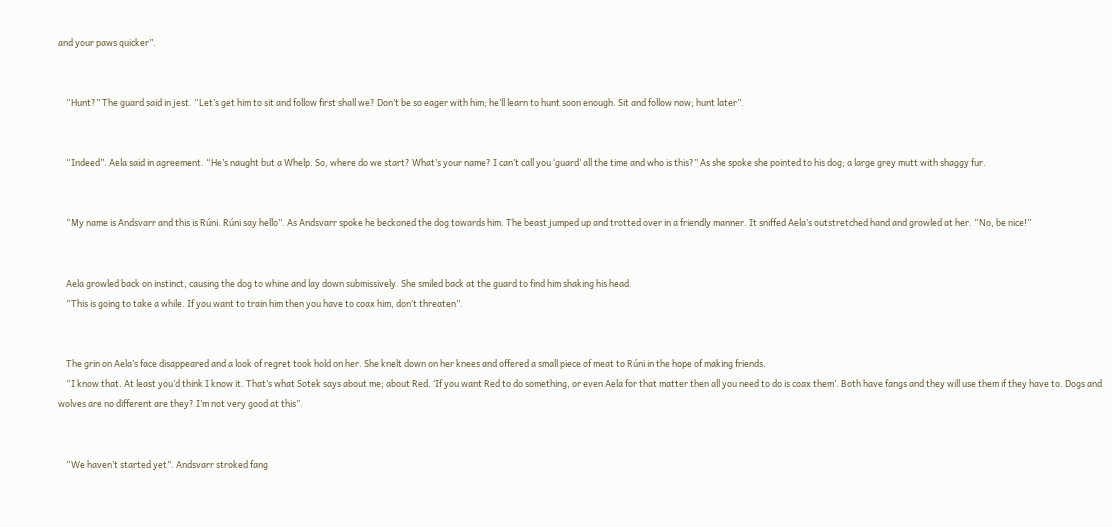and your paws quicker”.


    “Hunt?” The guard said in jest. “Let’s get him to sit and follow first shall we? Don’t be so eager with him; he’ll learn to hunt soon enough. Sit and follow now; hunt later”.


    “Indeed”. Aela said in agreement. “He’s naught but a Whelp. So, where do we start? What’s your name? I can’t call you ‘guard’ all the time and who is this?” As she spoke she pointed to his dog; a large grey mutt with shaggy fur.


    “My name is Andsvarr and this is Rúni. Rúni say hello”. As Andsvarr spoke he beckoned the dog towards him. The beast jumped up and trotted over in a friendly manner. It sniffed Aela’s outstretched hand and growled at her. “No, be nice!”


    Aela growled back on instinct, causing the dog to whine and lay down submissively. She smiled back at the guard to find him shaking his head.
    “This is going to take a while. If you want to train him then you have to coax him, don’t threaten”.


    The grin on Aela’s face disappeared and a look of regret took hold on her. She knelt down on her knees and offered a small piece of meat to Rúni in the hope of making friends.
    “I know that. At least you’d think I know it. That’s what Sotek says about me; about Red. ‘If you want Red to do something, or even Aela for that matter then all you need to do is coax them’. Both have fangs and they will use them if they have to. Dogs and wolves are no different are they? I’m not very good at this”.


    “We haven’t started yet”. Andsvarr stroked fang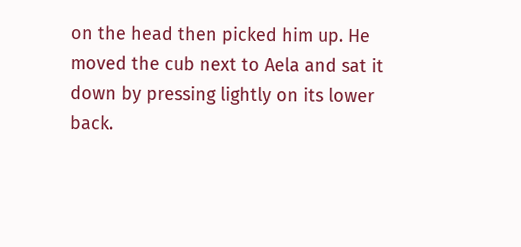on the head then picked him up. He moved the cub next to Aela and sat it down by pressing lightly on its lower back.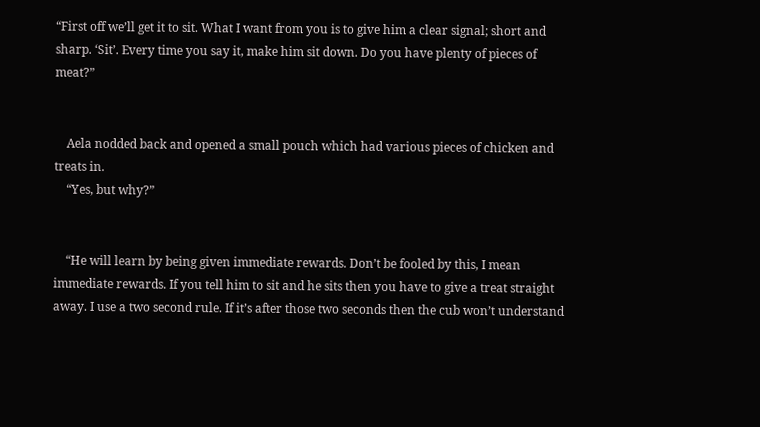“First off we’ll get it to sit. What I want from you is to give him a clear signal; short and sharp. ‘Sit’. Every time you say it, make him sit down. Do you have plenty of pieces of meat?”


    Aela nodded back and opened a small pouch which had various pieces of chicken and treats in.
    “Yes, but why?”


    “He will learn by being given immediate rewards. Don’t be fooled by this, I mean immediate rewards. If you tell him to sit and he sits then you have to give a treat straight away. I use a two second rule. If it’s after those two seconds then the cub won’t understand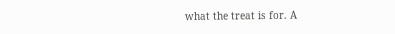what the treat is for. A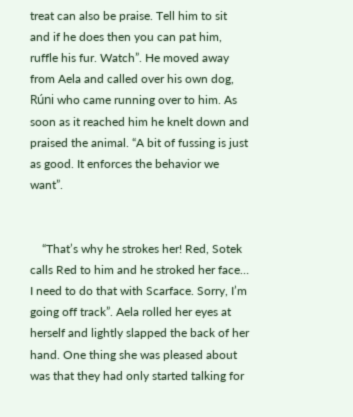treat can also be praise. Tell him to sit and if he does then you can pat him, ruffle his fur. Watch”. He moved away from Aela and called over his own dog, Rúni who came running over to him. As soon as it reached him he knelt down and praised the animal. “A bit of fussing is just as good. It enforces the behavior we want”.


    “That’s why he strokes her! Red, Sotek calls Red to him and he stroked her face… I need to do that with Scarface. Sorry, I’m going off track”. Aela rolled her eyes at herself and lightly slapped the back of her hand. One thing she was pleased about was that they had only started talking for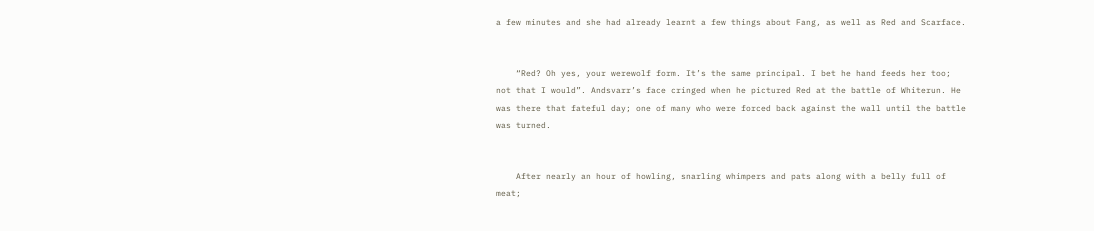a few minutes and she had already learnt a few things about Fang, as well as Red and Scarface.


    “Red? Oh yes, your werewolf form. It’s the same principal. I bet he hand feeds her too; not that I would”. Andsvarr’s face cringed when he pictured Red at the battle of Whiterun. He was there that fateful day; one of many who were forced back against the wall until the battle was turned.


    After nearly an hour of howling, snarling whimpers and pats along with a belly full of meat;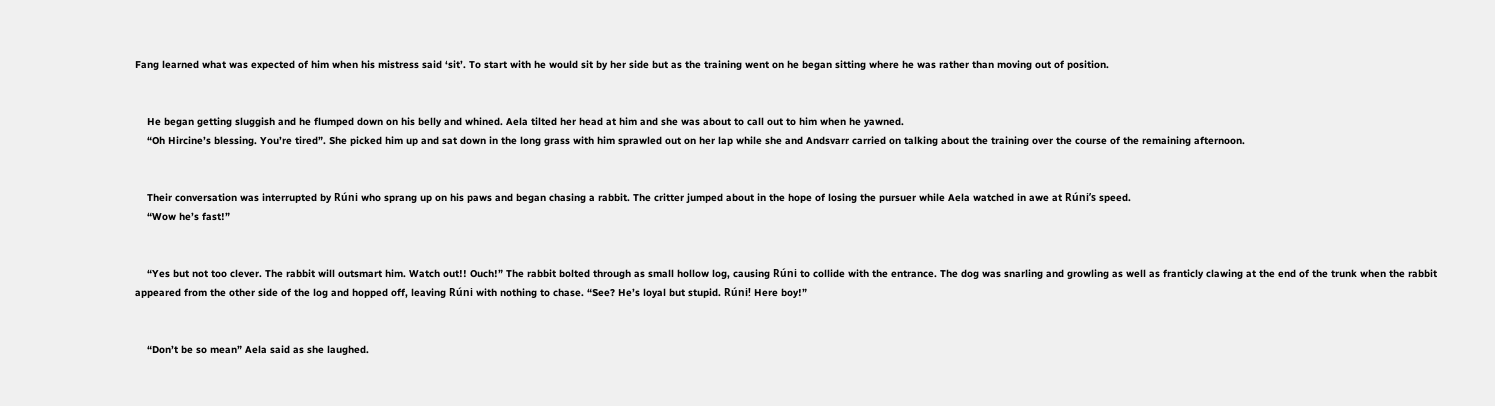Fang learned what was expected of him when his mistress said ‘sit’. To start with he would sit by her side but as the training went on he began sitting where he was rather than moving out of position.


    He began getting sluggish and he flumped down on his belly and whined. Aela tilted her head at him and she was about to call out to him when he yawned.
    “Oh Hircine’s blessing. You’re tired”. She picked him up and sat down in the long grass with him sprawled out on her lap while she and Andsvarr carried on talking about the training over the course of the remaining afternoon.


    Their conversation was interrupted by Rúni who sprang up on his paws and began chasing a rabbit. The critter jumped about in the hope of losing the pursuer while Aela watched in awe at Rúni’s speed.
    “Wow he’s fast!”


    “Yes but not too clever. The rabbit will outsmart him. Watch out!! Ouch!” The rabbit bolted through as small hollow log, causing Rúni to collide with the entrance. The dog was snarling and growling as well as franticly clawing at the end of the trunk when the rabbit appeared from the other side of the log and hopped off, leaving Rúni with nothing to chase. “See? He’s loyal but stupid. Rúni! Here boy!”


    “Don’t be so mean” Aela said as she laughed.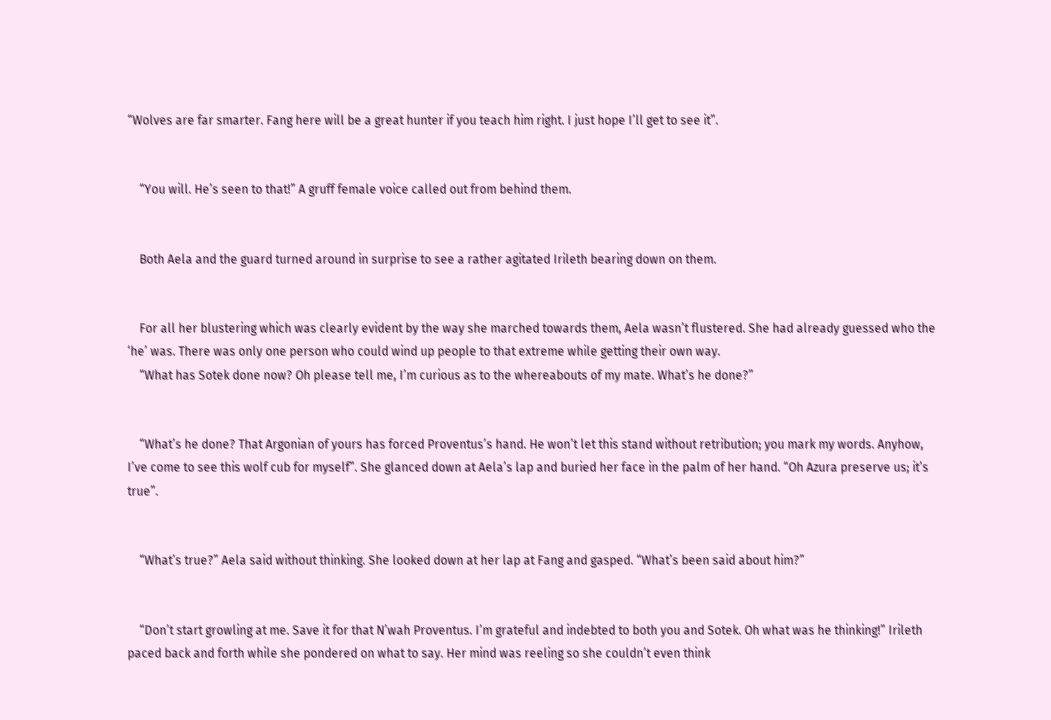“Wolves are far smarter. Fang here will be a great hunter if you teach him right. I just hope I’ll get to see it”.


    “You will. He’s seen to that!” A gruff female voice called out from behind them.


    Both Aela and the guard turned around in surprise to see a rather agitated Irileth bearing down on them.


    For all her blustering which was clearly evident by the way she marched towards them, Aela wasn’t flustered. She had already guessed who the ‘he’ was. There was only one person who could wind up people to that extreme while getting their own way.
    “What has Sotek done now? Oh please tell me, I’m curious as to the whereabouts of my mate. What’s he done?”


    “What’s he done? That Argonian of yours has forced Proventus’s hand. He won’t let this stand without retribution; you mark my words. Anyhow, I’ve come to see this wolf cub for myself”. She glanced down at Aela’s lap and buried her face in the palm of her hand. “Oh Azura preserve us; it’s true”.


    “What’s true?” Aela said without thinking. She looked down at her lap at Fang and gasped. “What’s been said about him?”


    “Don’t start growling at me. Save it for that N’wah Proventus. I’m grateful and indebted to both you and Sotek. Oh what was he thinking!” Irileth paced back and forth while she pondered on what to say. Her mind was reeling so she couldn’t even think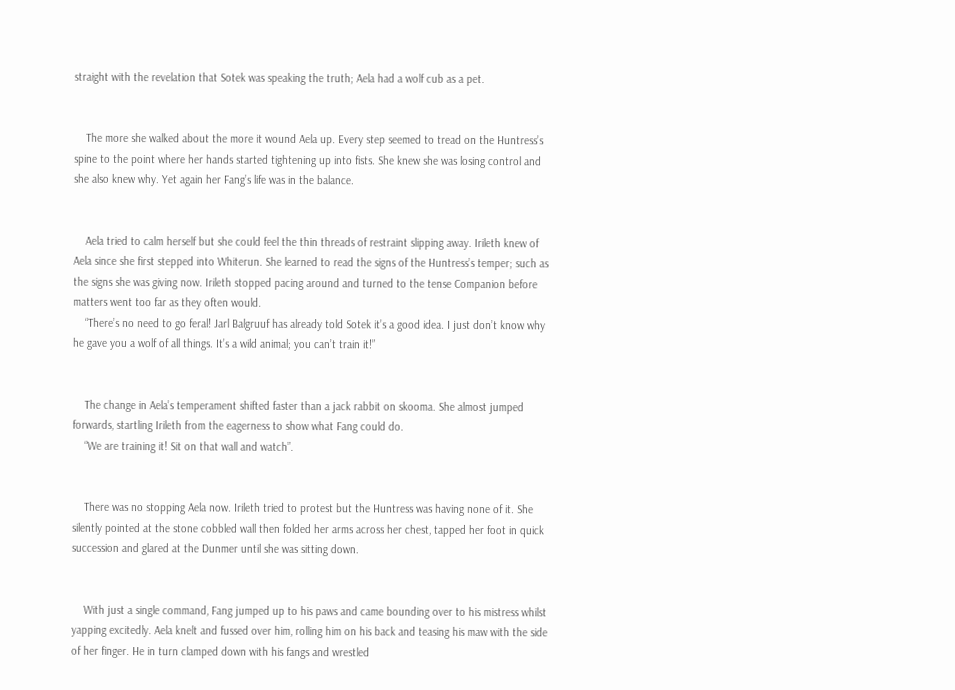straight with the revelation that Sotek was speaking the truth; Aela had a wolf cub as a pet.


    The more she walked about the more it wound Aela up. Every step seemed to tread on the Huntress’s spine to the point where her hands started tightening up into fists. She knew she was losing control and she also knew why. Yet again her Fang’s life was in the balance.


    Aela tried to calm herself but she could feel the thin threads of restraint slipping away. Irileth knew of Aela since she first stepped into Whiterun. She learned to read the signs of the Huntress’s temper; such as the signs she was giving now. Irileth stopped pacing around and turned to the tense Companion before matters went too far as they often would.
    “There’s no need to go feral! Jarl Balgruuf has already told Sotek it’s a good idea. I just don’t know why he gave you a wolf of all things. It’s a wild animal; you can’t train it!”


    The change in Aela’s temperament shifted faster than a jack rabbit on skooma. She almost jumped forwards, startling Irileth from the eagerness to show what Fang could do.
    “We are training it! Sit on that wall and watch”.


    There was no stopping Aela now. Irileth tried to protest but the Huntress was having none of it. She silently pointed at the stone cobbled wall then folded her arms across her chest, tapped her foot in quick succession and glared at the Dunmer until she was sitting down.


    With just a single command, Fang jumped up to his paws and came bounding over to his mistress whilst yapping excitedly. Aela knelt and fussed over him, rolling him on his back and teasing his maw with the side of her finger. He in turn clamped down with his fangs and wrestled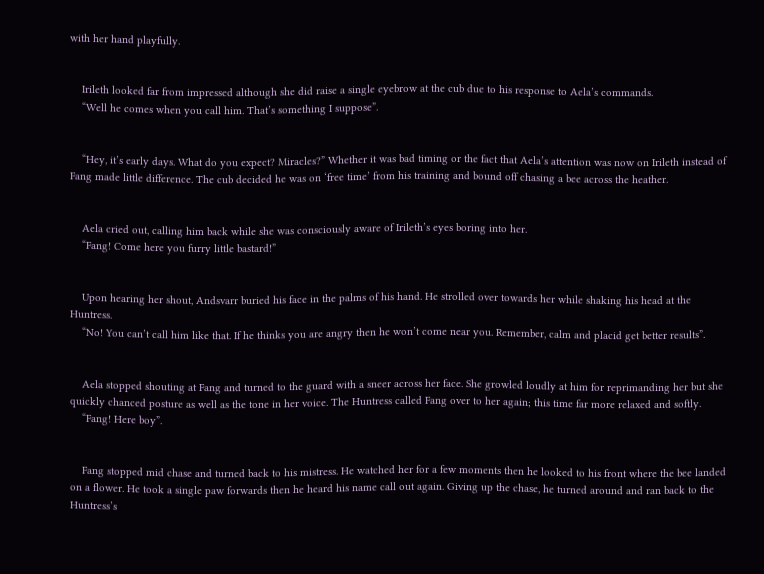with her hand playfully.


    Irileth looked far from impressed although she did raise a single eyebrow at the cub due to his response to Aela’s commands.
    “Well he comes when you call him. That’s something I suppose”.


    “Hey, it’s early days. What do you expect? Miracles?” Whether it was bad timing or the fact that Aela’s attention was now on Irileth instead of Fang made little difference. The cub decided he was on ‘free time’ from his training and bound off chasing a bee across the heather.


    Aela cried out, calling him back while she was consciously aware of Irileth’s eyes boring into her.
    “Fang! Come here you furry little bastard!”


    Upon hearing her shout, Andsvarr buried his face in the palms of his hand. He strolled over towards her while shaking his head at the Huntress.
    “No! You can’t call him like that. If he thinks you are angry then he won’t come near you. Remember, calm and placid get better results”.


    Aela stopped shouting at Fang and turned to the guard with a sneer across her face. She growled loudly at him for reprimanding her but she quickly chanced posture as well as the tone in her voice. The Huntress called Fang over to her again; this time far more relaxed and softly.
    “Fang! Here boy”.


    Fang stopped mid chase and turned back to his mistress. He watched her for a few moments then he looked to his front where the bee landed on a flower. He took a single paw forwards then he heard his name call out again. Giving up the chase, he turned around and ran back to the Huntress’s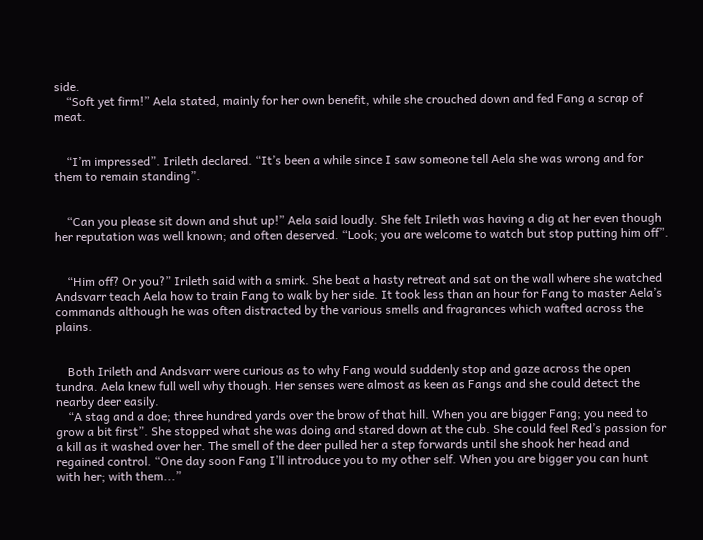side.
    “Soft yet firm!” Aela stated, mainly for her own benefit, while she crouched down and fed Fang a scrap of meat.


    “I’m impressed”. Irileth declared. “It’s been a while since I saw someone tell Aela she was wrong and for them to remain standing”.


    “Can you please sit down and shut up!” Aela said loudly. She felt Irileth was having a dig at her even though her reputation was well known; and often deserved. “Look; you are welcome to watch but stop putting him off”.


    “Him off? Or you?” Irileth said with a smirk. She beat a hasty retreat and sat on the wall where she watched Andsvarr teach Aela how to train Fang to walk by her side. It took less than an hour for Fang to master Aela’s commands although he was often distracted by the various smells and fragrances which wafted across the plains.


    Both Irileth and Andsvarr were curious as to why Fang would suddenly stop and gaze across the open tundra. Aela knew full well why though. Her senses were almost as keen as Fangs and she could detect the nearby deer easily.
    “A stag and a doe; three hundred yards over the brow of that hill. When you are bigger Fang; you need to grow a bit first”. She stopped what she was doing and stared down at the cub. She could feel Red’s passion for a kill as it washed over her. The smell of the deer pulled her a step forwards until she shook her head and regained control. “One day soon Fang I’ll introduce you to my other self. When you are bigger you can hunt with her; with them...”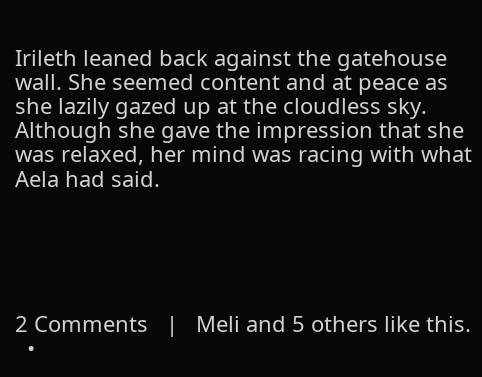Irileth leaned back against the gatehouse wall. She seemed content and at peace as she lazily gazed up at the cloudless sky. Although she gave the impression that she was relaxed, her mind was racing with what Aela had said.





2 Comments   |   Meli and 5 others like this.
  •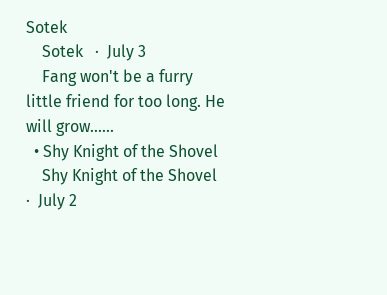Sotek
    Sotek   ·  July 3
    Fang won't be a furry little friend for too long. He will grow......
  • Shy Knight of the Shovel
    Shy Knight of the Shovel   ·  July 2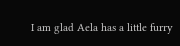I am glad Aela has a little furry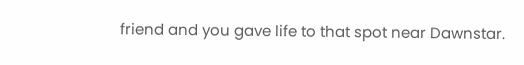friend and you gave life to that spot near Dawnstar.